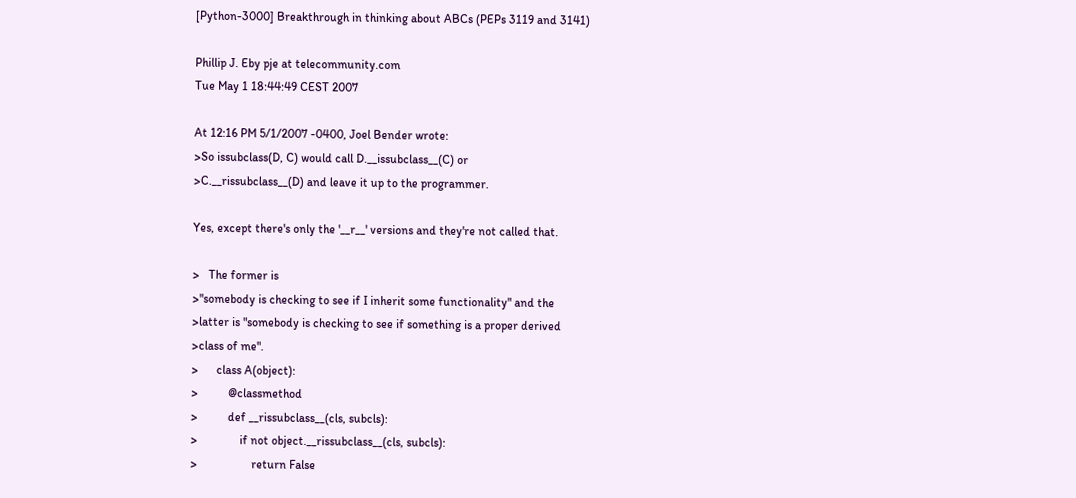[Python-3000] Breakthrough in thinking about ABCs (PEPs 3119 and 3141)

Phillip J. Eby pje at telecommunity.com
Tue May 1 18:44:49 CEST 2007

At 12:16 PM 5/1/2007 -0400, Joel Bender wrote:
>So issubclass(D, C) would call D.__issubclass__(C) or
>C.__rissubclass__(D) and leave it up to the programmer.

Yes, except there's only the '__r__' versions and they're not called that.

>   The former is
>"somebody is checking to see if I inherit some functionality" and the
>latter is "somebody is checking to see if something is a proper derived
>class of me".
>      class A(object):
>          @classmethod
>          def __rissubclass__(cls, subcls):
>              if not object.__rissubclass__(cls, subcls):
>                  return False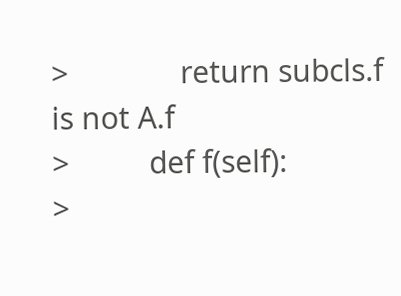>              return subcls.f is not A.f
>          def f(self):
>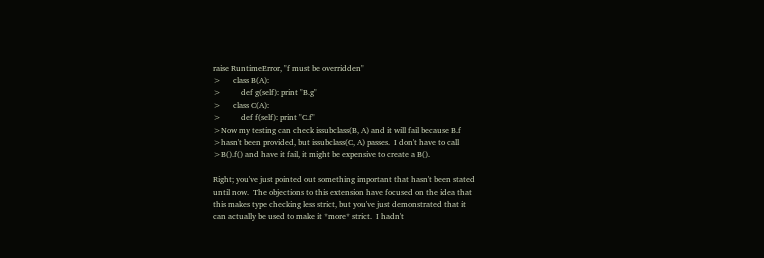raise RuntimeError, "f must be overridden"
>      class B(A):
>          def g(self): print "B.g"
>      class C(A):
>          def f(self): print "C.f"
>Now my testing can check issubclass(B, A) and it will fail because B.f
>hasn't been provided, but issubclass(C, A) passes.  I don't have to call
>B().f() and have it fail, it might be expensive to create a B().

Right; you've just pointed out something important that hasn't been stated
until now.  The objections to this extension have focused on the idea that
this makes type checking less strict, but you've just demonstrated that it
can actually be used to make it *more* strict.  I hadn't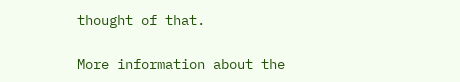thought of that.

More information about the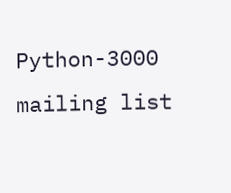Python-3000 mailing list